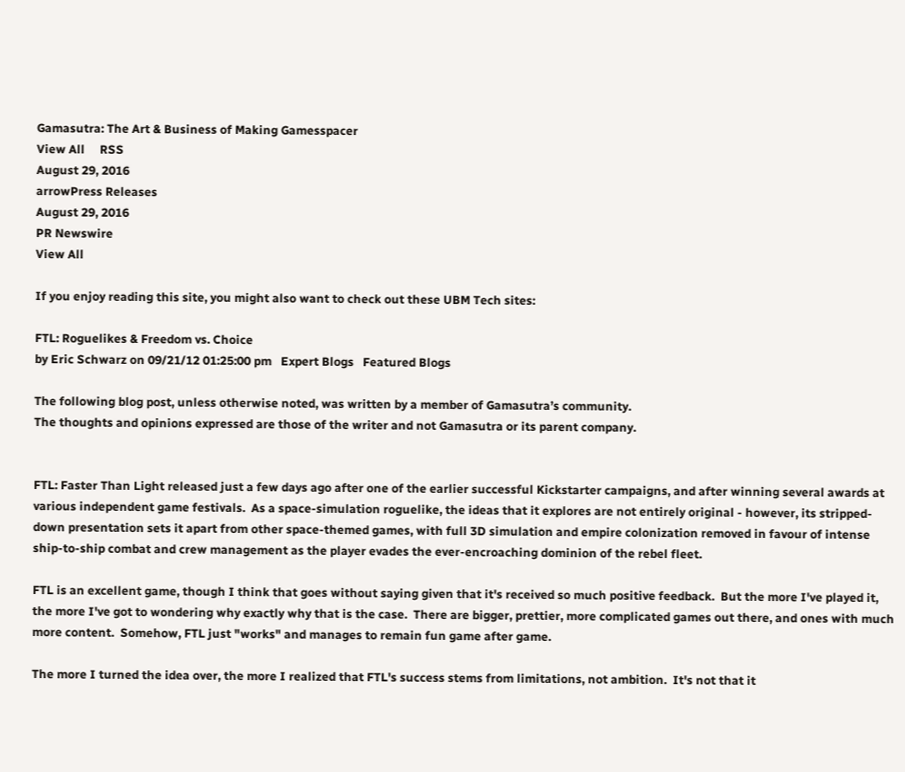Gamasutra: The Art & Business of Making Gamesspacer
View All     RSS
August 29, 2016
arrowPress Releases
August 29, 2016
PR Newswire
View All

If you enjoy reading this site, you might also want to check out these UBM Tech sites:

FTL: Roguelikes & Freedom vs. Choice
by Eric Schwarz on 09/21/12 01:25:00 pm   Expert Blogs   Featured Blogs

The following blog post, unless otherwise noted, was written by a member of Gamasutra’s community.
The thoughts and opinions expressed are those of the writer and not Gamasutra or its parent company.


FTL: Faster Than Light released just a few days ago after one of the earlier successful Kickstarter campaigns, and after winning several awards at various independent game festivals.  As a space-simulation roguelike, the ideas that it explores are not entirely original - however, its stripped-down presentation sets it apart from other space-themed games, with full 3D simulation and empire colonization removed in favour of intense ship-to-ship combat and crew management as the player evades the ever-encroaching dominion of the rebel fleet.

FTL is an excellent game, though I think that goes without saying given that it's received so much positive feedback.  But the more I've played it, the more I've got to wondering why exactly why that is the case.  There are bigger, prettier, more complicated games out there, and ones with much more content.  Somehow, FTL just "works" and manages to remain fun game after game.

The more I turned the idea over, the more I realized that FTL's success stems from limitations, not ambition.  It's not that it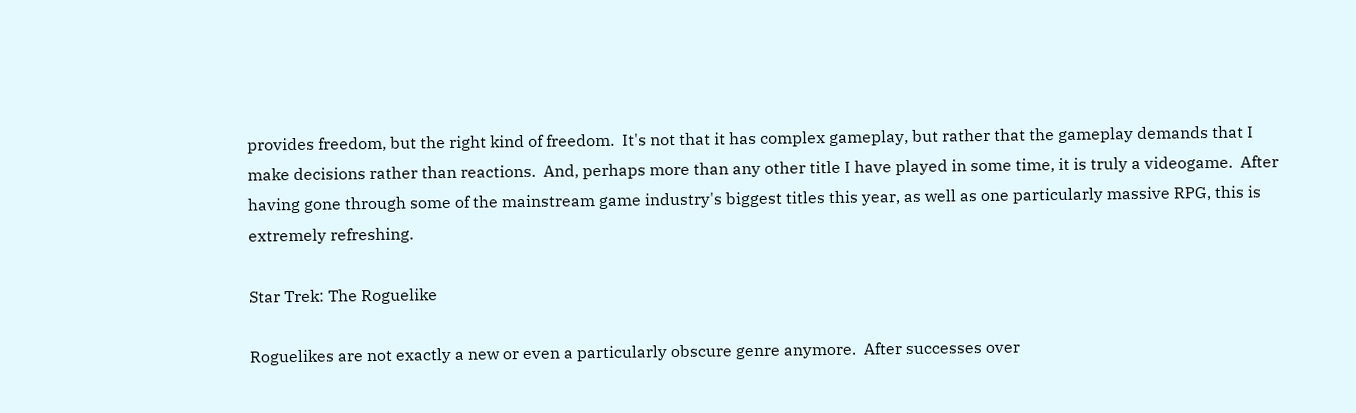provides freedom, but the right kind of freedom.  It's not that it has complex gameplay, but rather that the gameplay demands that I make decisions rather than reactions.  And, perhaps more than any other title I have played in some time, it is truly a videogame.  After having gone through some of the mainstream game industry's biggest titles this year, as well as one particularly massive RPG, this is extremely refreshing.

Star Trek: The Roguelike

Roguelikes are not exactly a new or even a particularly obscure genre anymore.  After successes over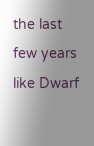the last few years like Dwarf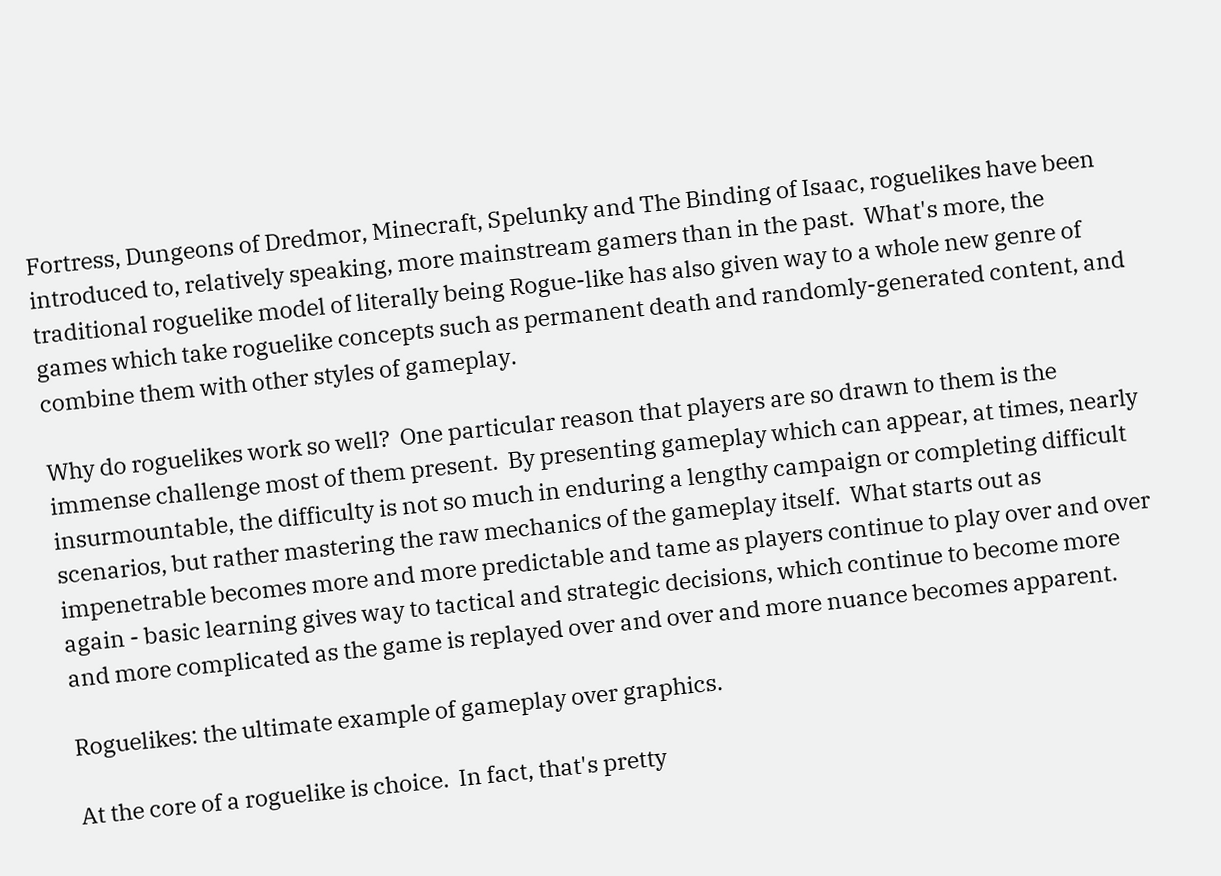Fortress, Dungeons of Dredmor, Minecraft, Spelunky and The Binding of Isaac, roguelikes have been introduced to, relatively speaking, more mainstream gamers than in the past.  What's more, the traditional roguelike model of literally being Rogue-like has also given way to a whole new genre of games which take roguelike concepts such as permanent death and randomly-generated content, and combine them with other styles of gameplay.

Why do roguelikes work so well?  One particular reason that players are so drawn to them is the immense challenge most of them present.  By presenting gameplay which can appear, at times, nearly insurmountable, the difficulty is not so much in enduring a lengthy campaign or completing difficult scenarios, but rather mastering the raw mechanics of the gameplay itself.  What starts out as impenetrable becomes more and more predictable and tame as players continue to play over and over again - basic learning gives way to tactical and strategic decisions, which continue to become more and more complicated as the game is replayed over and over and more nuance becomes apparent.

Roguelikes: the ultimate example of gameplay over graphics.

At the core of a roguelike is choice.  In fact, that's pretty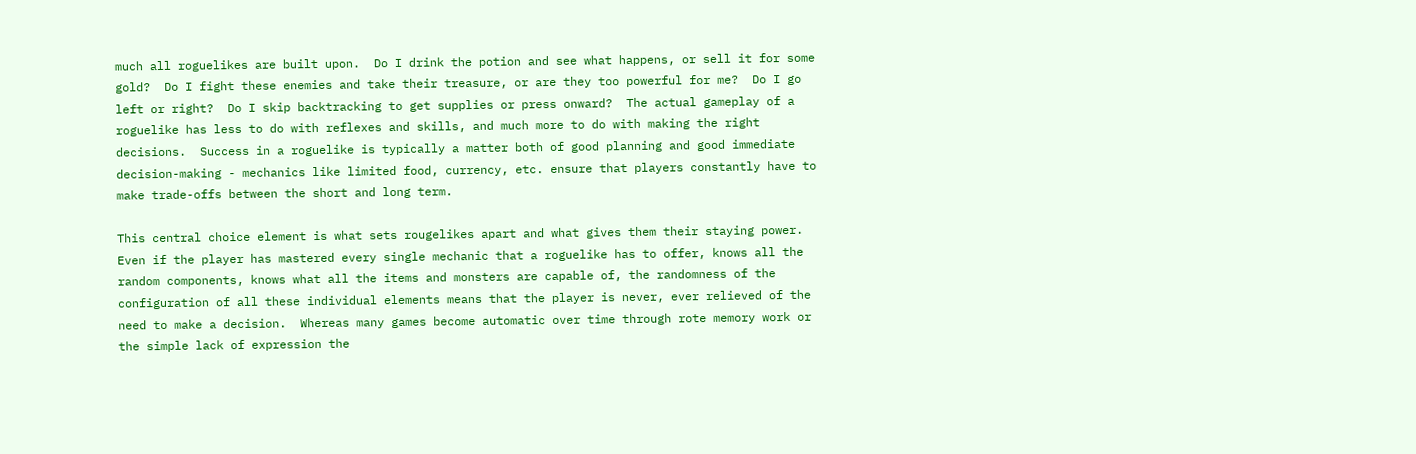much all roguelikes are built upon.  Do I drink the potion and see what happens, or sell it for some gold?  Do I fight these enemies and take their treasure, or are they too powerful for me?  Do I go left or right?  Do I skip backtracking to get supplies or press onward?  The actual gameplay of a roguelike has less to do with reflexes and skills, and much more to do with making the right decisions.  Success in a roguelike is typically a matter both of good planning and good immediate decision-making - mechanics like limited food, currency, etc. ensure that players constantly have to make trade-offs between the short and long term.

This central choice element is what sets rougelikes apart and what gives them their staying power.  Even if the player has mastered every single mechanic that a roguelike has to offer, knows all the random components, knows what all the items and monsters are capable of, the randomness of the configuration of all these individual elements means that the player is never, ever relieved of the need to make a decision.  Whereas many games become automatic over time through rote memory work or the simple lack of expression the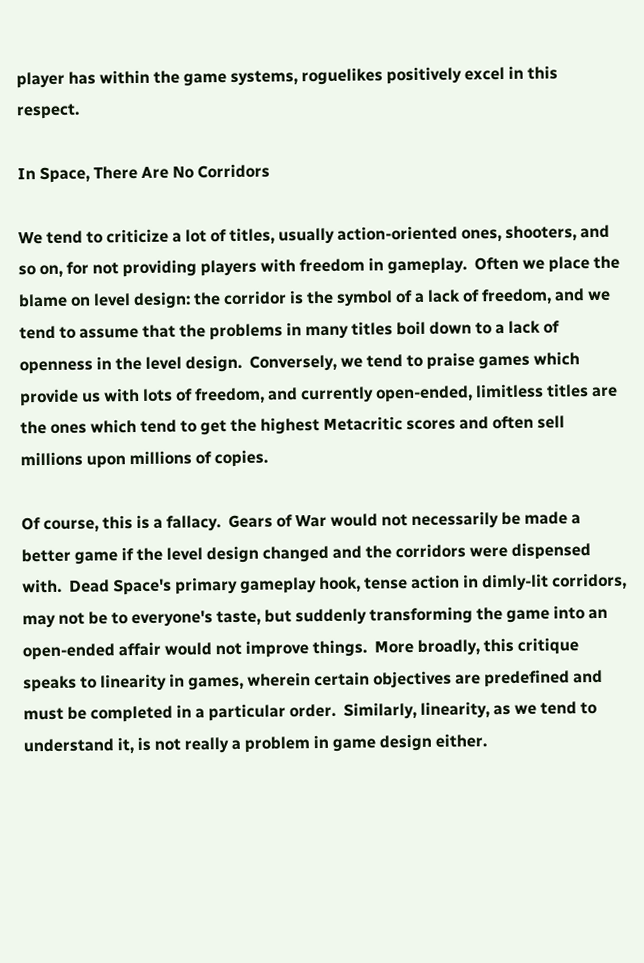player has within the game systems, roguelikes positively excel in this respect.

In Space, There Are No Corridors

We tend to criticize a lot of titles, usually action-oriented ones, shooters, and so on, for not providing players with freedom in gameplay.  Often we place the blame on level design: the corridor is the symbol of a lack of freedom, and we tend to assume that the problems in many titles boil down to a lack of openness in the level design.  Conversely, we tend to praise games which provide us with lots of freedom, and currently open-ended, limitless titles are the ones which tend to get the highest Metacritic scores and often sell millions upon millions of copies.

Of course, this is a fallacy.  Gears of War would not necessarily be made a better game if the level design changed and the corridors were dispensed with.  Dead Space's primary gameplay hook, tense action in dimly-lit corridors, may not be to everyone's taste, but suddenly transforming the game into an open-ended affair would not improve things.  More broadly, this critique speaks to linearity in games, wherein certain objectives are predefined and must be completed in a particular order.  Similarly, linearity, as we tend to understand it, is not really a problem in game design either.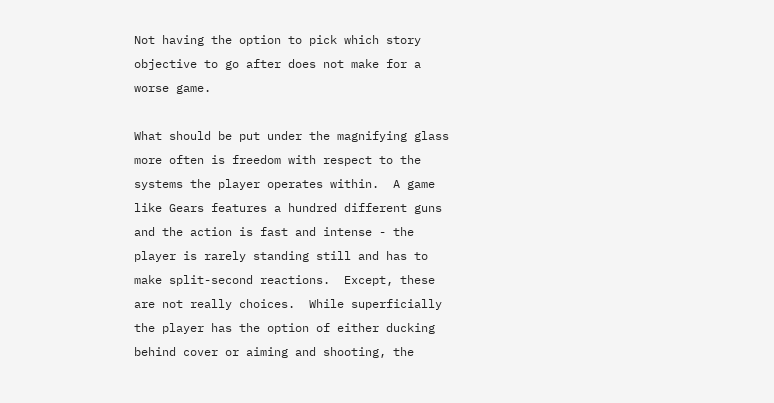Not having the option to pick which story objective to go after does not make for a worse game.

What should be put under the magnifying glass more often is freedom with respect to the systems the player operates within.  A game like Gears features a hundred different guns and the action is fast and intense - the player is rarely standing still and has to make split-second reactions.  Except, these are not really choices.  While superficially the player has the option of either ducking behind cover or aiming and shooting, the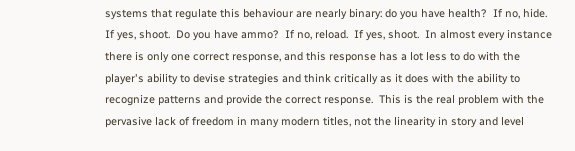systems that regulate this behaviour are nearly binary: do you have health?  If no, hide.  If yes, shoot.  Do you have ammo?  If no, reload.  If yes, shoot.  In almost every instance there is only one correct response, and this response has a lot less to do with the player's ability to devise strategies and think critically as it does with the ability to recognize patterns and provide the correct response.  This is the real problem with the pervasive lack of freedom in many modern titles, not the linearity in story and level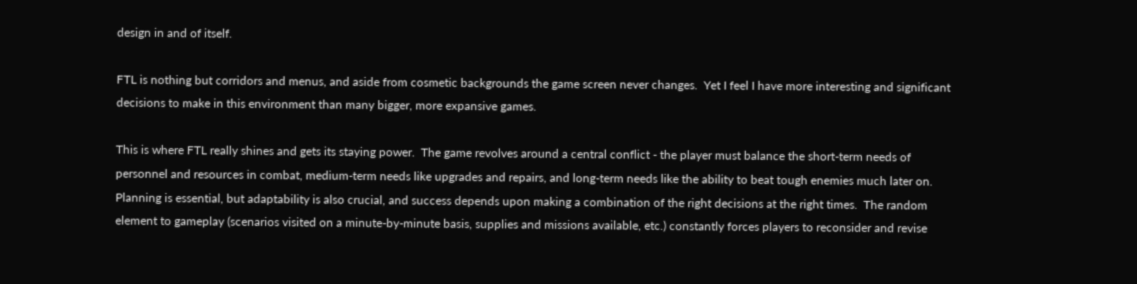design in and of itself.

FTL is nothing but corridors and menus, and aside from cosmetic backgrounds the game screen never changes.  Yet I feel I have more interesting and significant decisions to make in this environment than many bigger, more expansive games.

This is where FTL really shines and gets its staying power.  The game revolves around a central conflict - the player must balance the short-term needs of personnel and resources in combat, medium-term needs like upgrades and repairs, and long-term needs like the ability to beat tough enemies much later on.  Planning is essential, but adaptability is also crucial, and success depends upon making a combination of the right decisions at the right times.  The random element to gameplay (scenarios visited on a minute-by-minute basis, supplies and missions available, etc.) constantly forces players to reconsider and revise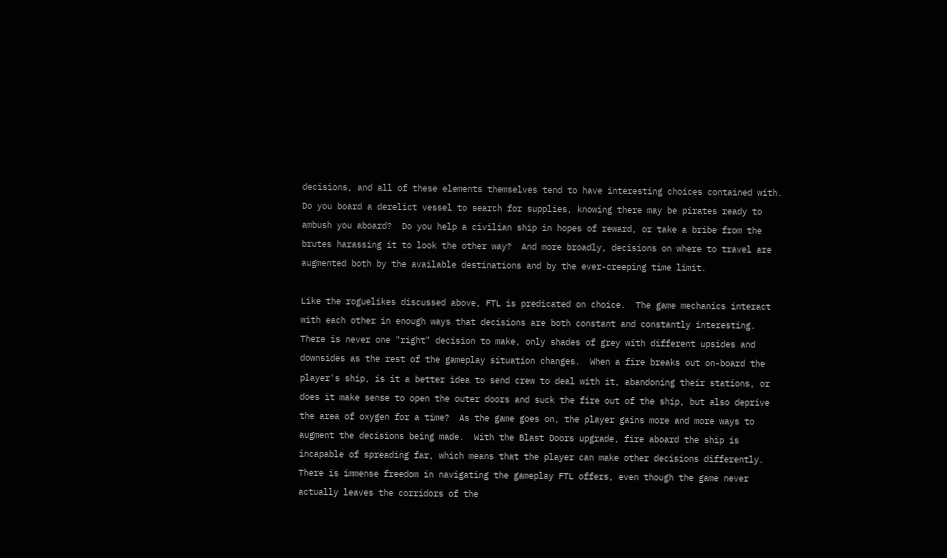decisions, and all of these elements themselves tend to have interesting choices contained with.  Do you board a derelict vessel to search for supplies, knowing there may be pirates ready to ambush you aboard?  Do you help a civilian ship in hopes of reward, or take a bribe from the brutes harassing it to look the other way?  And more broadly, decisions on where to travel are augmented both by the available destinations and by the ever-creeping time limit.

Like the roguelikes discussed above, FTL is predicated on choice.  The game mechanics interact with each other in enough ways that decisions are both constant and constantly interesting.  There is never one "right" decision to make, only shades of grey with different upsides and downsides as the rest of the gameplay situation changes.  When a fire breaks out on-board the player's ship, is it a better idea to send crew to deal with it, abandoning their stations, or does it make sense to open the outer doors and suck the fire out of the ship, but also deprive the area of oxygen for a time?  As the game goes on, the player gains more and more ways to augment the decisions being made.  With the Blast Doors upgrade, fire aboard the ship is incapable of spreading far, which means that the player can make other decisions differently.  There is immense freedom in navigating the gameplay FTL offers, even though the game never actually leaves the corridors of the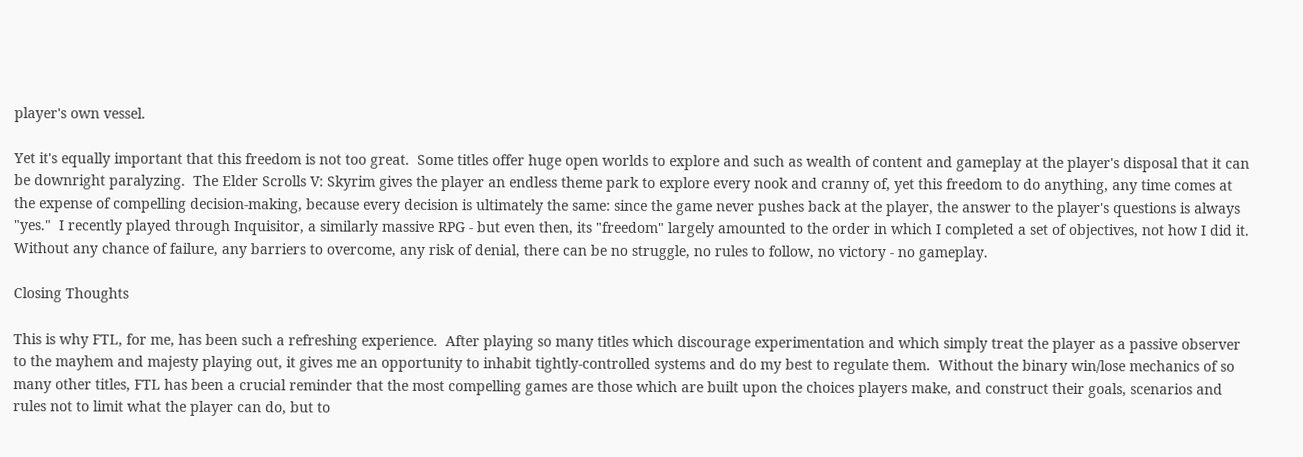player's own vessel.

Yet it's equally important that this freedom is not too great.  Some titles offer huge open worlds to explore and such as wealth of content and gameplay at the player's disposal that it can be downright paralyzing.  The Elder Scrolls V: Skyrim gives the player an endless theme park to explore every nook and cranny of, yet this freedom to do anything, any time comes at the expense of compelling decision-making, because every decision is ultimately the same: since the game never pushes back at the player, the answer to the player's questions is always "yes."  I recently played through Inquisitor, a similarly massive RPG - but even then, its "freedom" largely amounted to the order in which I completed a set of objectives, not how I did it.  Without any chance of failure, any barriers to overcome, any risk of denial, there can be no struggle, no rules to follow, no victory - no gameplay.

Closing Thoughts

This is why FTL, for me, has been such a refreshing experience.  After playing so many titles which discourage experimentation and which simply treat the player as a passive observer to the mayhem and majesty playing out, it gives me an opportunity to inhabit tightly-controlled systems and do my best to regulate them.  Without the binary win/lose mechanics of so many other titles, FTL has been a crucial reminder that the most compelling games are those which are built upon the choices players make, and construct their goals, scenarios and rules not to limit what the player can do, but to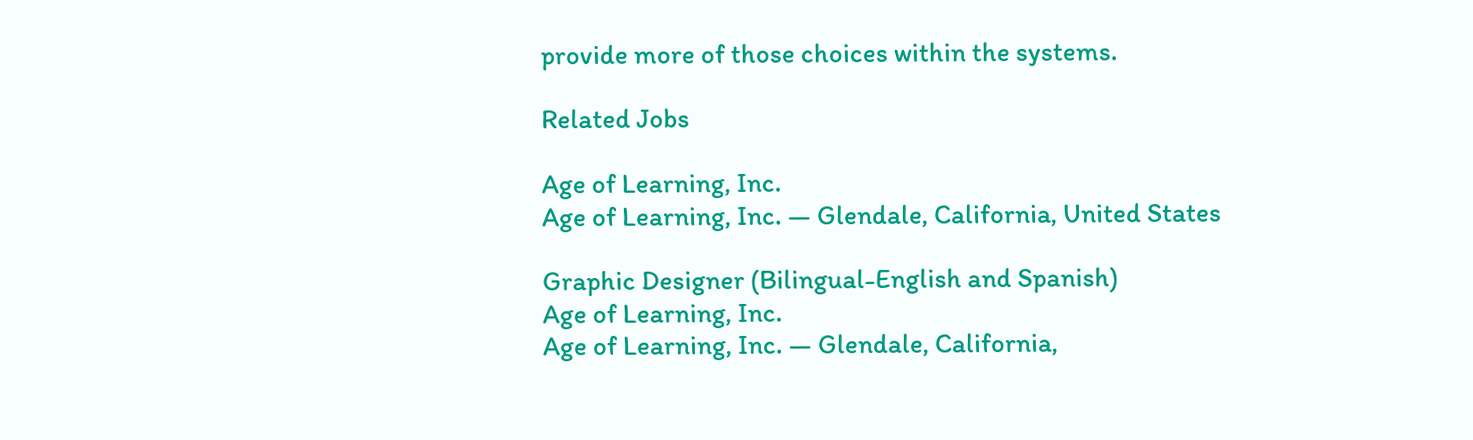provide more of those choices within the systems.

Related Jobs

Age of Learning, Inc.
Age of Learning, Inc. — Glendale, California, United States

Graphic Designer (Bilingual-English and Spanish)
Age of Learning, Inc.
Age of Learning, Inc. — Glendale, California,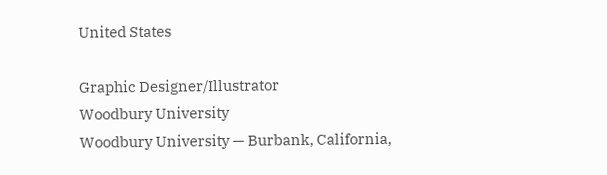United States

Graphic Designer/Illustrator
Woodbury University
Woodbury University — Burbank, California,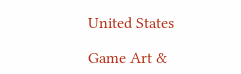United States

Game Art &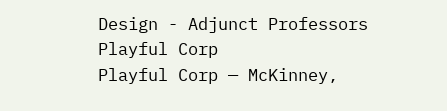Design - Adjunct Professors
Playful Corp
Playful Corp — McKinney,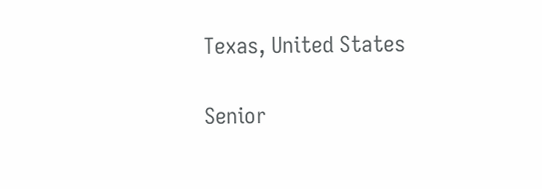Texas, United States

Senior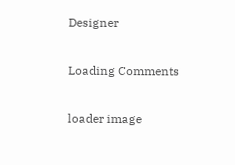Designer

Loading Comments

loader image